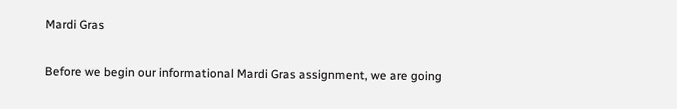Mardi Gras

Before we begin our informational Mardi Gras assignment, we are going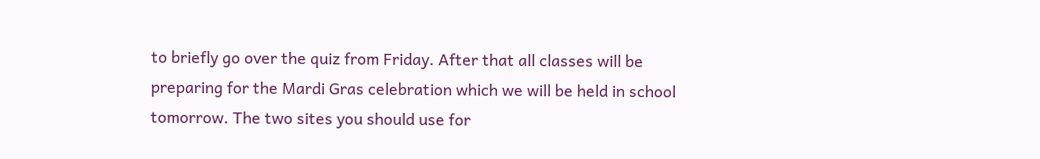to briefly go over the quiz from Friday. After that all classes will be preparing for the Mardi Gras celebration which we will be held in school tomorrow. The two sites you should use for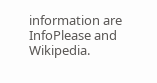information are InfoPlease and Wikipedia.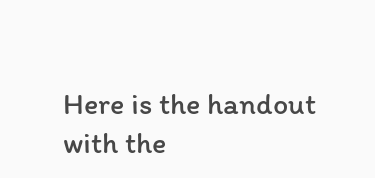Here is the handout with the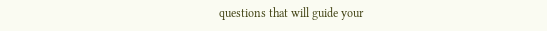questions that will guide your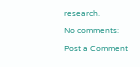research.

No comments:

Post a Comment